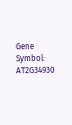Gene Symbol: AT2G34930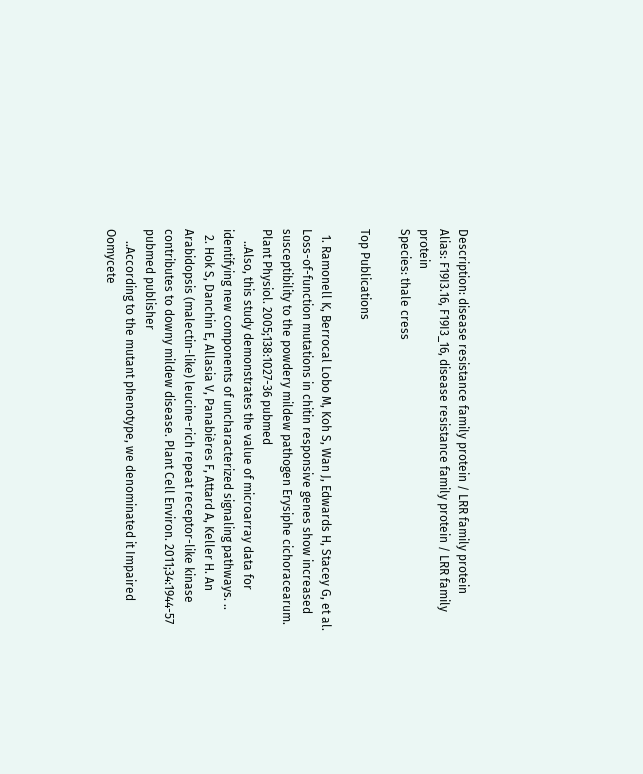Description: disease resistance family protein / LRR family protein
Alias: F19I3.16, F19I3_16, disease resistance family protein / LRR family protein
Species: thale cress

Top Publications

  1. Ramonell K, Berrocal Lobo M, Koh S, Wan J, Edwards H, Stacey G, et al. Loss-of-function mutations in chitin responsive genes show increased susceptibility to the powdery mildew pathogen Erysiphe cichoracearum. Plant Physiol. 2005;138:1027-36 pubmed
    ..Also, this study demonstrates the value of microarray data for identifying new components of uncharacterized signaling pathways. ..
  2. Hok S, Danchin E, Allasia V, Panabières F, Attard A, Keller H. An Arabidopsis (malectin-like) leucine-rich repeat receptor-like kinase contributes to downy mildew disease. Plant Cell Environ. 2011;34:1944-57 pubmed publisher
    ..According to the mutant phenotype, we denominated it Impaired Oomycete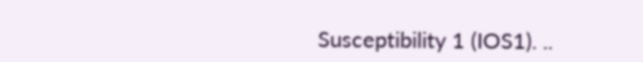Susceptibility 1 (IOS1). ..